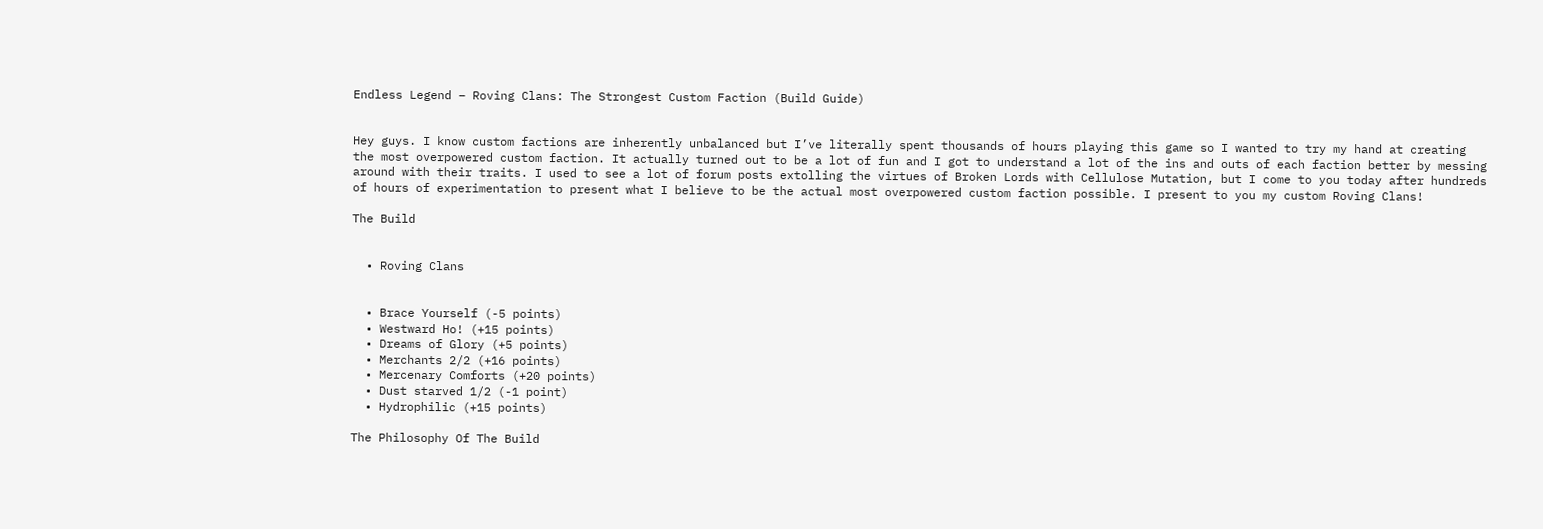Endless Legend – Roving Clans: The Strongest Custom Faction (Build Guide)


Hey guys. I know custom factions are inherently unbalanced but I’ve literally spent thousands of hours playing this game so I wanted to try my hand at creating the most overpowered custom faction. It actually turned out to be a lot of fun and I got to understand a lot of the ins and outs of each faction better by messing around with their traits. I used to see a lot of forum posts extolling the virtues of Broken Lords with Cellulose Mutation, but I come to you today after hundreds of hours of experimentation to present what I believe to be the actual most overpowered custom faction possible. I present to you my custom Roving Clans!

The Build


  • Roving Clans


  • Brace Yourself (-5 points)
  • Westward Ho! (+15 points)
  • Dreams of Glory (+5 points)
  • Merchants 2/2 (+16 points)
  • Mercenary Comforts (+20 points)
  • Dust starved 1/2 (-1 point)
  • Hydrophilic (+15 points)

The Philosophy Of The Build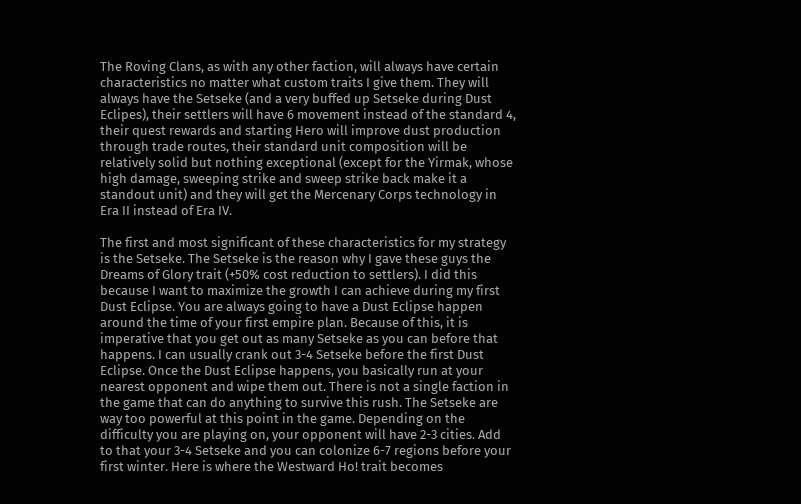The Roving Clans, as with any other faction, will always have certain characteristics no matter what custom traits I give them. They will always have the Setseke (and a very buffed up Setseke during Dust Eclipes), their settlers will have 6 movement instead of the standard 4, their quest rewards and starting Hero will improve dust production through trade routes, their standard unit composition will be relatively solid but nothing exceptional (except for the Yirmak, whose high damage, sweeping strike and sweep strike back make it a standout unit) and they will get the Mercenary Corps technology in Era II instead of Era IV.

The first and most significant of these characteristics for my strategy is the Setseke. The Setseke is the reason why I gave these guys the Dreams of Glory trait (+50% cost reduction to settlers). I did this because I want to maximize the growth I can achieve during my first Dust Eclipse. You are always going to have a Dust Eclipse happen around the time of your first empire plan. Because of this, it is imperative that you get out as many Setseke as you can before that happens. I can usually crank out 3-4 Setseke before the first Dust Eclipse. Once the Dust Eclipse happens, you basically run at your nearest opponent and wipe them out. There is not a single faction in the game that can do anything to survive this rush. The Setseke are way too powerful at this point in the game. Depending on the difficulty you are playing on, your opponent will have 2-3 cities. Add to that your 3-4 Setseke and you can colonize 6-7 regions before your first winter. Here is where the Westward Ho! trait becomes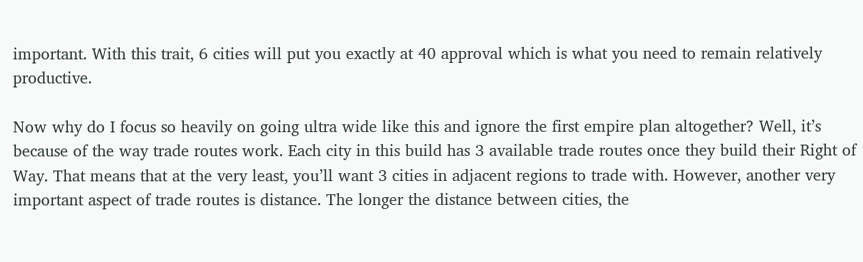important. With this trait, 6 cities will put you exactly at 40 approval which is what you need to remain relatively productive.

Now why do I focus so heavily on going ultra wide like this and ignore the first empire plan altogether? Well, it’s because of the way trade routes work. Each city in this build has 3 available trade routes once they build their Right of Way. That means that at the very least, you’ll want 3 cities in adjacent regions to trade with. However, another very important aspect of trade routes is distance. The longer the distance between cities, the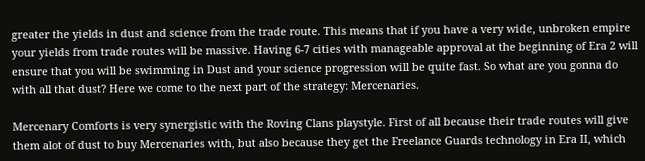greater the yields in dust and science from the trade route. This means that if you have a very wide, unbroken empire your yields from trade routes will be massive. Having 6-7 cities with manageable approval at the beginning of Era 2 will ensure that you will be swimming in Dust and your science progression will be quite fast. So what are you gonna do with all that dust? Here we come to the next part of the strategy: Mercenaries.

Mercenary Comforts is very synergistic with the Roving Clans playstyle. First of all because their trade routes will give them alot of dust to buy Mercenaries with, but also because they get the Freelance Guards technology in Era II, which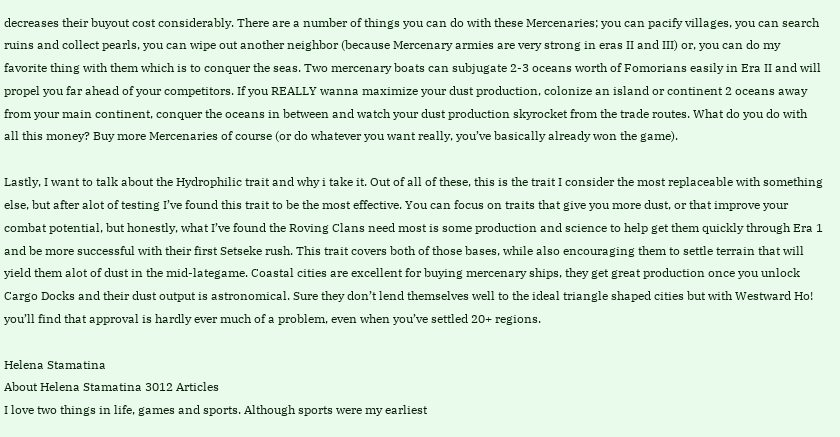decreases their buyout cost considerably. There are a number of things you can do with these Mercenaries; you can pacify villages, you can search ruins and collect pearls, you can wipe out another neighbor (because Mercenary armies are very strong in eras II and III) or, you can do my favorite thing with them which is to conquer the seas. Two mercenary boats can subjugate 2-3 oceans worth of Fomorians easily in Era II and will propel you far ahead of your competitors. If you REALLY wanna maximize your dust production, colonize an island or continent 2 oceans away from your main continent, conquer the oceans in between and watch your dust production skyrocket from the trade routes. What do you do with all this money? Buy more Mercenaries of course (or do whatever you want really, you’ve basically already won the game).

Lastly, I want to talk about the Hydrophilic trait and why i take it. Out of all of these, this is the trait I consider the most replaceable with something else, but after alot of testing I’ve found this trait to be the most effective. You can focus on traits that give you more dust, or that improve your combat potential, but honestly, what I’ve found the Roving Clans need most is some production and science to help get them quickly through Era 1 and be more successful with their first Setseke rush. This trait covers both of those bases, while also encouraging them to settle terrain that will yield them alot of dust in the mid-lategame. Coastal cities are excellent for buying mercenary ships, they get great production once you unlock Cargo Docks and their dust output is astronomical. Sure they don’t lend themselves well to the ideal triangle shaped cities but with Westward Ho! you’ll find that approval is hardly ever much of a problem, even when you’ve settled 20+ regions.

Helena Stamatina
About Helena Stamatina 3012 Articles
I love two things in life, games and sports. Although sports were my earliest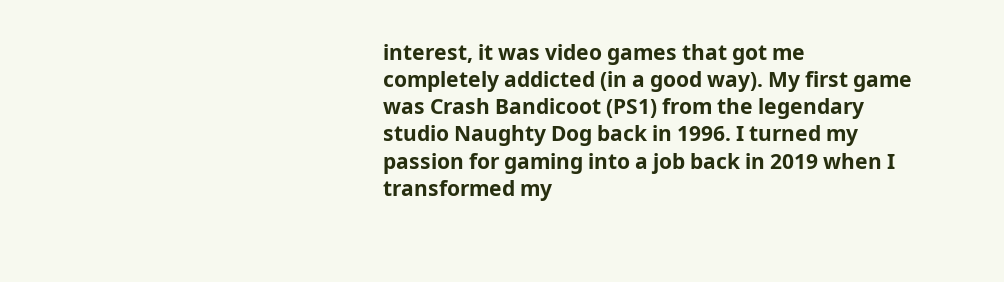interest, it was video games that got me completely addicted (in a good way). My first game was Crash Bandicoot (PS1) from the legendary studio Naughty Dog back in 1996. I turned my passion for gaming into a job back in 2019 when I transformed my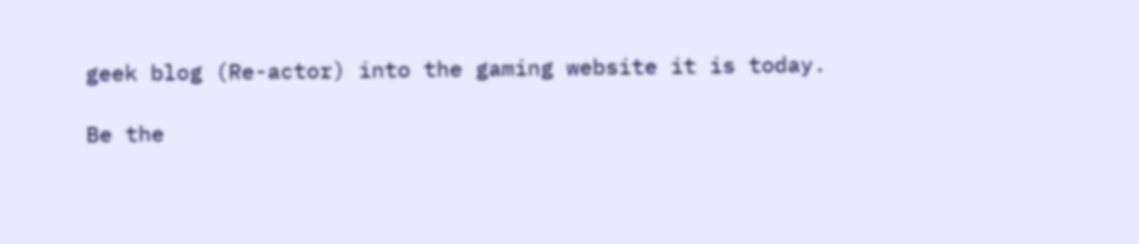geek blog (Re-actor) into the gaming website it is today.

Be the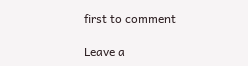first to comment

Leave a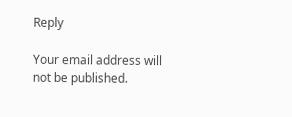Reply

Your email address will not be published.